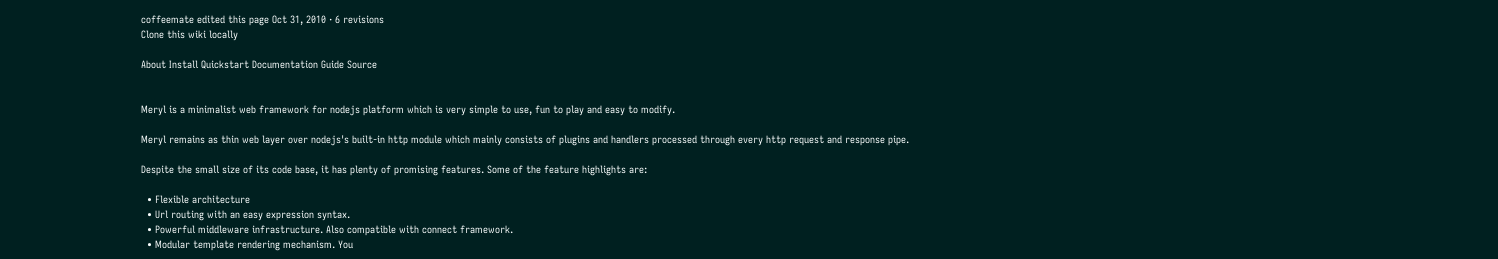coffeemate edited this page Oct 31, 2010 · 6 revisions
Clone this wiki locally

About Install Quickstart Documentation Guide Source


Meryl is a minimalist web framework for nodejs platform which is very simple to use, fun to play and easy to modify.

Meryl remains as thin web layer over nodejs's built-in http module which mainly consists of plugins and handlers processed through every http request and response pipe.

Despite the small size of its code base, it has plenty of promising features. Some of the feature highlights are:

  • Flexible architecture
  • Url routing with an easy expression syntax.
  • Powerful middleware infrastructure. Also compatible with connect framework.
  • Modular template rendering mechanism. You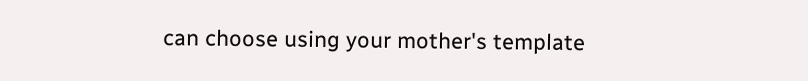can choose using your mother's template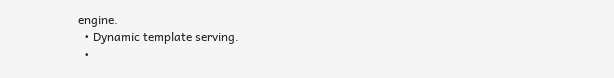engine.
  • Dynamic template serving.
  •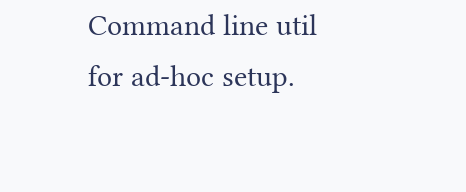Command line util for ad-hoc setup.